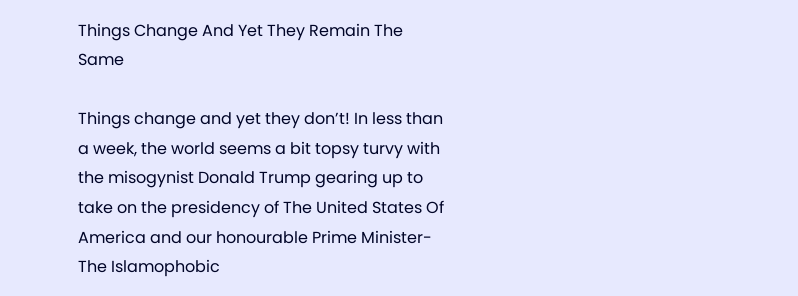Things Change And Yet They Remain The Same

Things change and yet they don’t! In less than a week, the world seems a bit topsy turvy with the misogynist Donald Trump gearing up to take on the presidency of The United States Of America and our honourable Prime Minister- The Islamophobic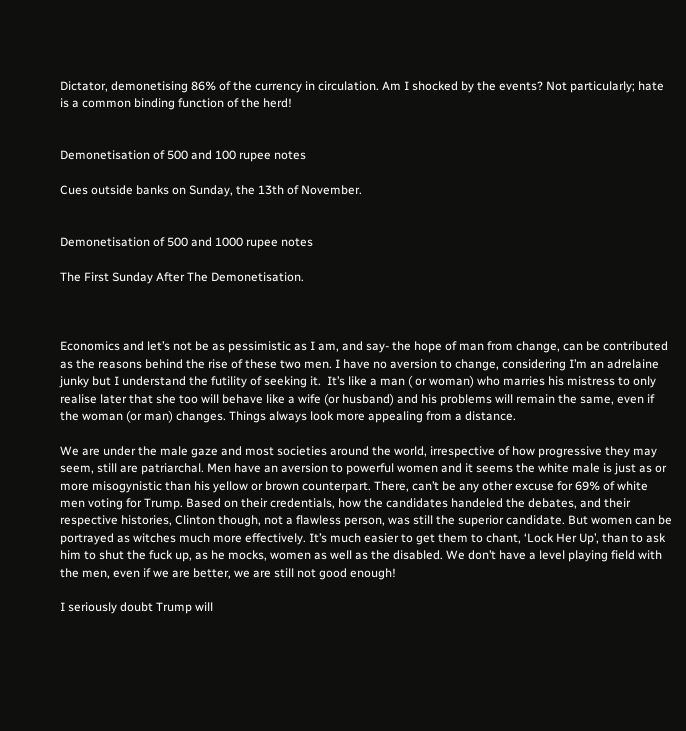Dictator, demonetising 86% of the currency in circulation. Am I shocked by the events? Not particularly; hate is a common binding function of the herd!


Demonetisation of 500 and 100 rupee notes

Cues outside banks on Sunday, the 13th of November.


Demonetisation of 500 and 1000 rupee notes

The First Sunday After The Demonetisation.



Economics and let’s not be as pessimistic as I am, and say- the hope of man from change, can be contributed as the reasons behind the rise of these two men. I have no aversion to change, considering I’m an adrelaine junky but I understand the futility of seeking it.  It’s like a man ( or woman) who marries his mistress to only realise later that she too will behave like a wife (or husband) and his problems will remain the same, even if the woman (or man) changes. Things always look more appealing from a distance.

We are under the male gaze and most societies around the world, irrespective of how progressive they may seem, still are patriarchal. Men have an aversion to powerful women and it seems the white male is just as or more misogynistic than his yellow or brown counterpart. There, can’t be any other excuse for 69% of white men voting for Trump. Based on their credentials, how the candidates handeled the debates, and their respective histories, Clinton though, not a flawless person, was still the superior candidate. But women can be portrayed as witches much more effectively. It’s much easier to get them to chant, ‘Lock Her Up’, than to ask him to shut the fuck up, as he mocks, women as well as the disabled. We don’t have a level playing field with the men, even if we are better, we are still not good enough!

I seriously doubt Trump will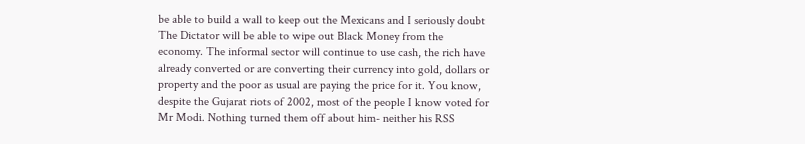be able to build a wall to keep out the Mexicans and I seriously doubt The Dictator will be able to wipe out Black Money from the economy. The informal sector will continue to use cash, the rich have already converted or are converting their currency into gold, dollars or property and the poor as usual are paying the price for it. You know, despite the Gujarat riots of 2002, most of the people I know voted for Mr Modi. Nothing turned them off about him- neither his RSS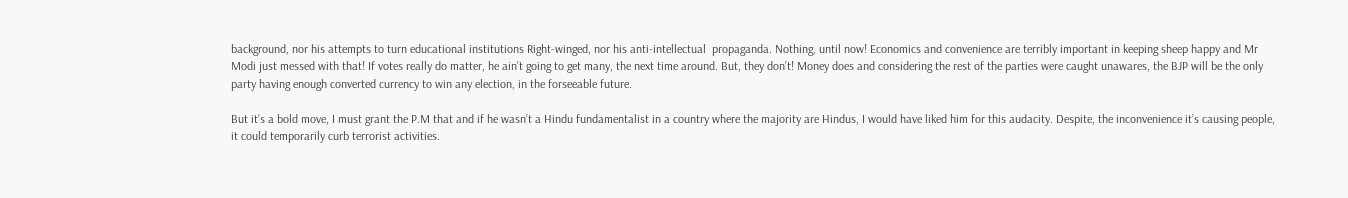background, nor his attempts to turn educational institutions Right-winged, nor his anti-intellectual  propaganda. Nothing, until now! Economics and convenience are terribly important in keeping sheep happy and Mr Modi just messed with that! If votes really do matter, he ain’t going to get many, the next time around. But, they don’t! Money does and considering the rest of the parties were caught unawares, the BJP will be the only party having enough converted currency to win any election, in the forseeable future.

But it’s a bold move, I must grant the P.M that and if he wasn’t a Hindu fundamentalist in a country where the majority are Hindus, I would have liked him for this audacity. Despite, the inconvenience it’s causing people, it could temporarily curb terrorist activities.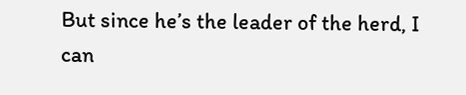But since he’s the leader of the herd, I can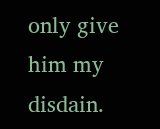only give him my disdain.